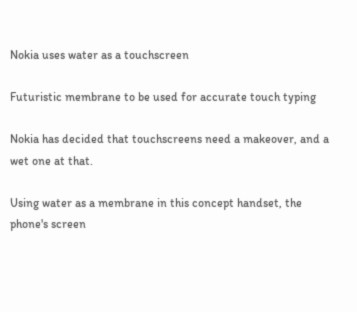Nokia uses water as a touchscreen

Futuristic membrane to be used for accurate touch typing

Nokia has decided that touchscreens need a makeover, and a wet one at that.

Using water as a membrane in this concept handset, the phone's screen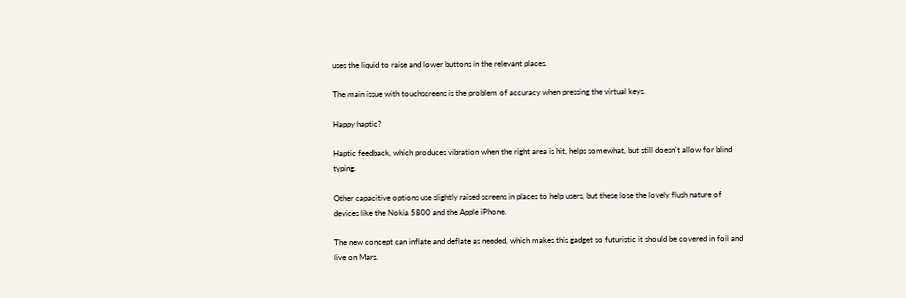uses the liquid to raise and lower buttons in the relevant places.

The main issue with touchscreens is the problem of accuracy when pressing the virtual keys.

Happy haptic?

Haptic feedback, which produces vibration when the right area is hit, helps somewhat, but still doesn't allow for blind typing.

Other capacitive options use slightly raised screens in places to help users, but these lose the lovely flush nature of devices like the Nokia 5800 and the Apple iPhone.

The new concept can inflate and deflate as needed, which makes this gadget so futuristic it should be covered in foil and live on Mars.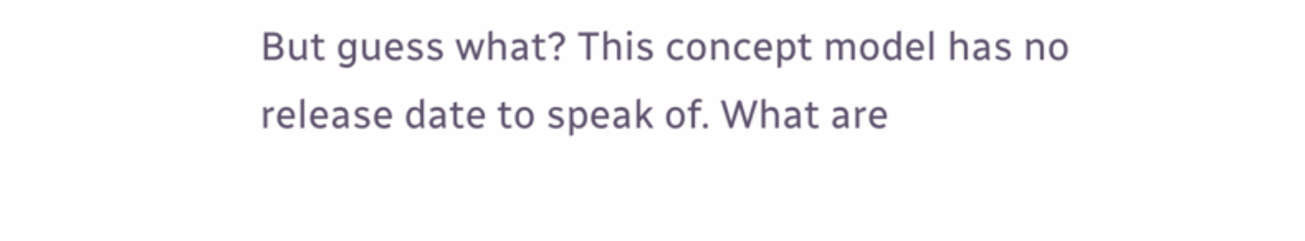But guess what? This concept model has no release date to speak of. What are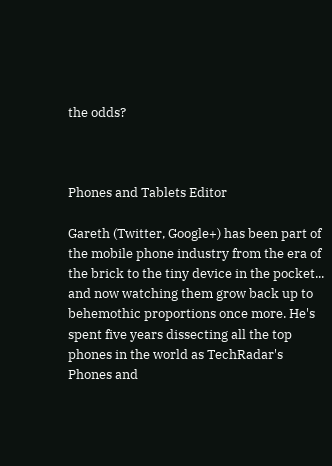the odds?



Phones and Tablets Editor

Gareth (Twitter, Google+) has been part of the mobile phone industry from the era of the brick to the tiny device in the pocket... and now watching them grow back up to behemothic proportions once more. He's spent five years dissecting all the top phones in the world as TechRadar's Phones and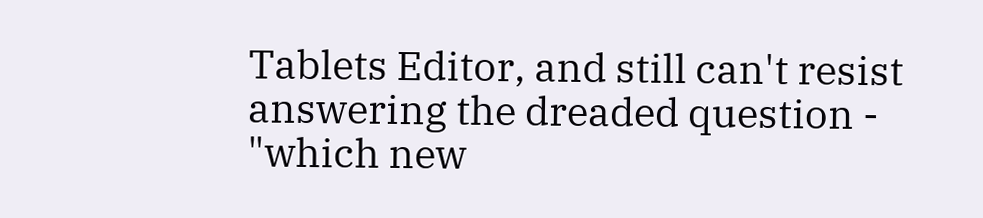Tablets Editor, and still can't resist answering the dreaded question - "which new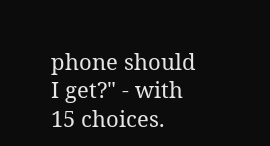phone should I get?" - with 15 choices.